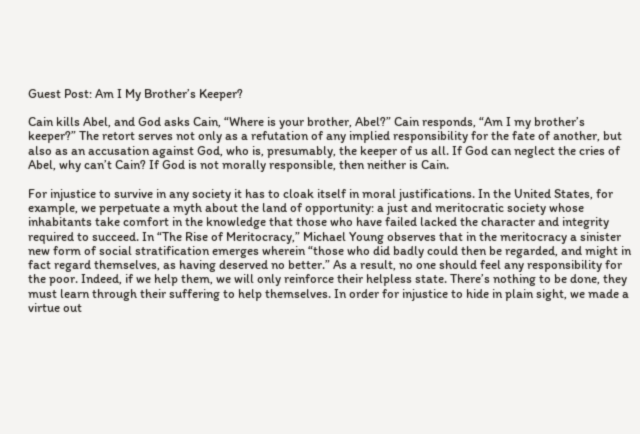Guest Post: Am I My Brother’s Keeper?

Cain kills Abel, and God asks Cain, “Where is your brother, Abel?” Cain responds, “Am I my brother’s keeper?” The retort serves not only as a refutation of any implied responsibility for the fate of another, but also as an accusation against God, who is, presumably, the keeper of us all. If God can neglect the cries of Abel, why can’t Cain? If God is not morally responsible, then neither is Cain.

For injustice to survive in any society it has to cloak itself in moral justifications. In the United States, for example, we perpetuate a myth about the land of opportunity: a just and meritocratic society whose inhabitants take comfort in the knowledge that those who have failed lacked the character and integrity required to succeed. In “The Rise of Meritocracy,” Michael Young observes that in the meritocracy a sinister new form of social stratification emerges wherein “those who did badly could then be regarded, and might in fact regard themselves, as having deserved no better.” As a result, no one should feel any responsibility for the poor. Indeed, if we help them, we will only reinforce their helpless state. There’s nothing to be done, they must learn through their suffering to help themselves. In order for injustice to hide in plain sight, we made a virtue out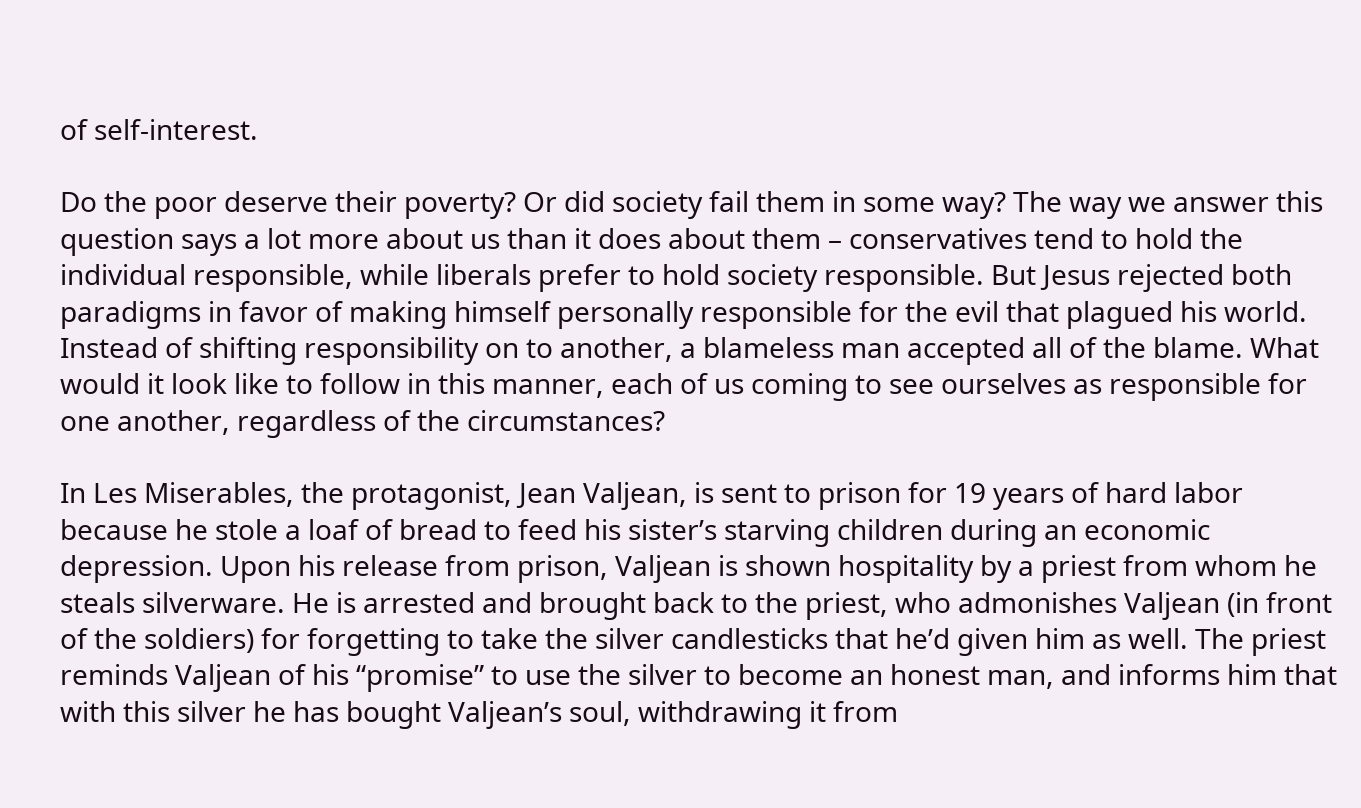of self-interest.

Do the poor deserve their poverty? Or did society fail them in some way? The way we answer this question says a lot more about us than it does about them – conservatives tend to hold the individual responsible, while liberals prefer to hold society responsible. But Jesus rejected both paradigms in favor of making himself personally responsible for the evil that plagued his world. Instead of shifting responsibility on to another, a blameless man accepted all of the blame. What would it look like to follow in this manner, each of us coming to see ourselves as responsible for one another, regardless of the circumstances?

In Les Miserables, the protagonist, Jean Valjean, is sent to prison for 19 years of hard labor because he stole a loaf of bread to feed his sister’s starving children during an economic depression. Upon his release from prison, Valjean is shown hospitality by a priest from whom he steals silverware. He is arrested and brought back to the priest, who admonishes Valjean (in front of the soldiers) for forgetting to take the silver candlesticks that he’d given him as well. The priest reminds Valjean of his “promise” to use the silver to become an honest man, and informs him that with this silver he has bought Valjean’s soul, withdrawing it from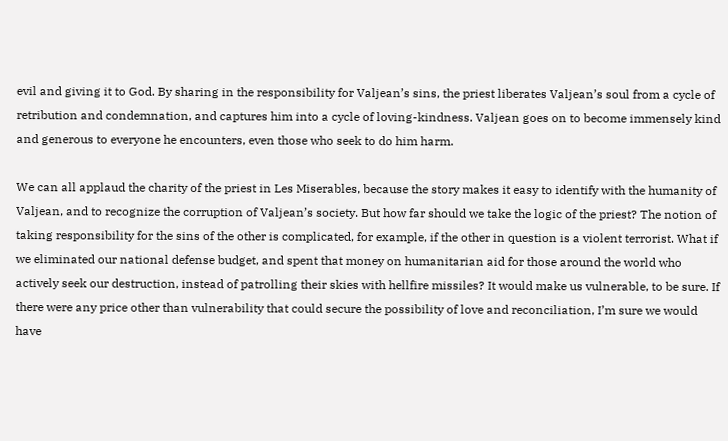evil and giving it to God. By sharing in the responsibility for Valjean’s sins, the priest liberates Valjean’s soul from a cycle of retribution and condemnation, and captures him into a cycle of loving-kindness. Valjean goes on to become immensely kind and generous to everyone he encounters, even those who seek to do him harm.

We can all applaud the charity of the priest in Les Miserables, because the story makes it easy to identify with the humanity of Valjean, and to recognize the corruption of Valjean’s society. But how far should we take the logic of the priest? The notion of taking responsibility for the sins of the other is complicated, for example, if the other in question is a violent terrorist. What if we eliminated our national defense budget, and spent that money on humanitarian aid for those around the world who actively seek our destruction, instead of patrolling their skies with hellfire missiles? It would make us vulnerable, to be sure. If there were any price other than vulnerability that could secure the possibility of love and reconciliation, I’m sure we would have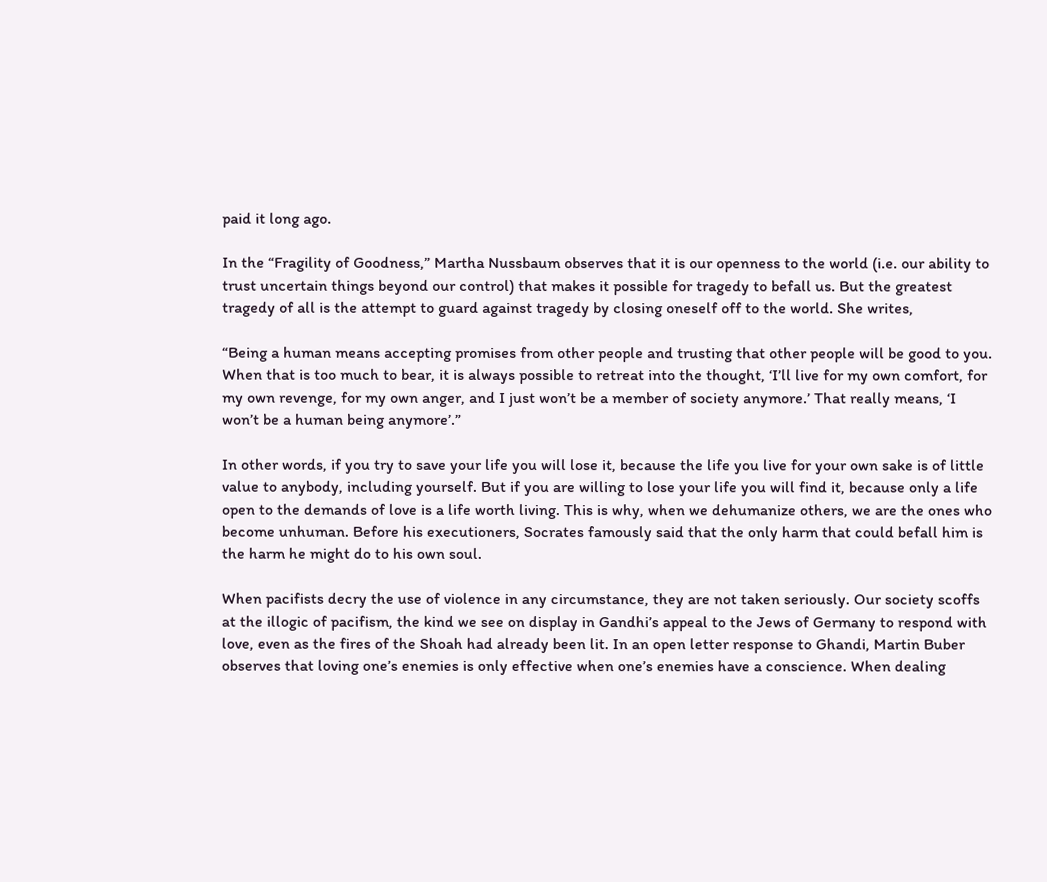paid it long ago.

In the “Fragility of Goodness,” Martha Nussbaum observes that it is our openness to the world (i.e. our ability to trust uncertain things beyond our control) that makes it possible for tragedy to befall us. But the greatest tragedy of all is the attempt to guard against tragedy by closing oneself off to the world. She writes,

“Being a human means accepting promises from other people and trusting that other people will be good to you. When that is too much to bear, it is always possible to retreat into the thought, ‘I’ll live for my own comfort, for my own revenge, for my own anger, and I just won’t be a member of society anymore.’ That really means, ‘I won’t be a human being anymore’.”

In other words, if you try to save your life you will lose it, because the life you live for your own sake is of little value to anybody, including yourself. But if you are willing to lose your life you will find it, because only a life open to the demands of love is a life worth living. This is why, when we dehumanize others, we are the ones who become unhuman. Before his executioners, Socrates famously said that the only harm that could befall him is the harm he might do to his own soul.

When pacifists decry the use of violence in any circumstance, they are not taken seriously. Our society scoffs at the illogic of pacifism, the kind we see on display in Gandhi’s appeal to the Jews of Germany to respond with love, even as the fires of the Shoah had already been lit. In an open letter response to Ghandi, Martin Buber observes that loving one’s enemies is only effective when one’s enemies have a conscience. When dealing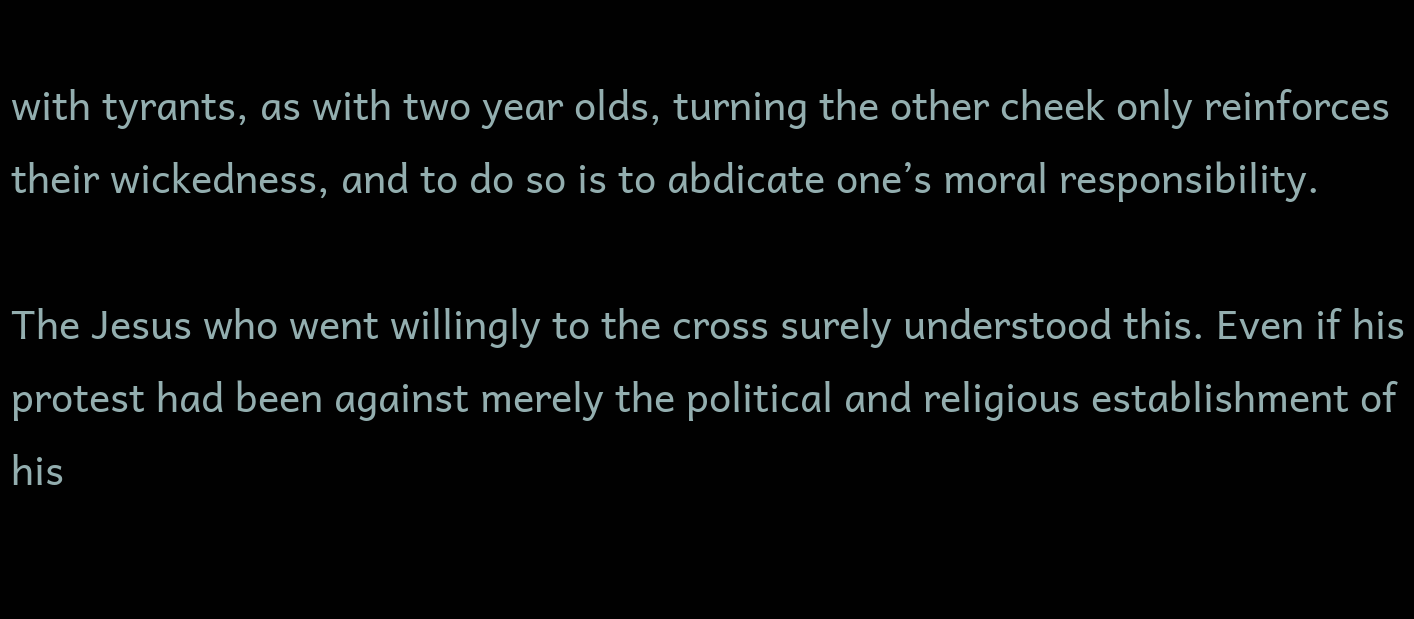with tyrants, as with two year olds, turning the other cheek only reinforces their wickedness, and to do so is to abdicate one’s moral responsibility.

The Jesus who went willingly to the cross surely understood this. Even if his protest had been against merely the political and religious establishment of his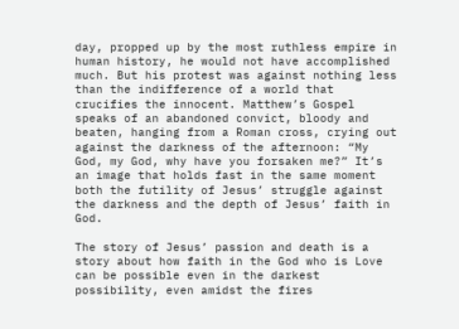day, propped up by the most ruthless empire in human history, he would not have accomplished much. But his protest was against nothing less than the indifference of a world that crucifies the innocent. Matthew’s Gospel speaks of an abandoned convict, bloody and beaten, hanging from a Roman cross, crying out against the darkness of the afternoon: “My God, my God, why have you forsaken me?” It’s an image that holds fast in the same moment both the futility of Jesus’ struggle against the darkness and the depth of Jesus’ faith in God.

The story of Jesus’ passion and death is a story about how faith in the God who is Love can be possible even in the darkest possibility, even amidst the fires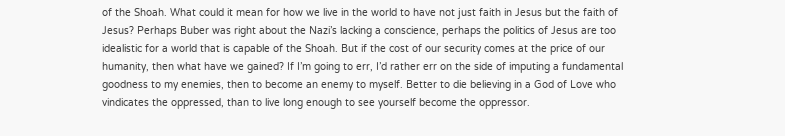of the Shoah. What could it mean for how we live in the world to have not just faith in Jesus but the faith of Jesus? Perhaps Buber was right about the Nazi’s lacking a conscience, perhaps the politics of Jesus are too idealistic for a world that is capable of the Shoah. But if the cost of our security comes at the price of our humanity, then what have we gained? If I’m going to err, I’d rather err on the side of imputing a fundamental goodness to my enemies, then to become an enemy to myself. Better to die believing in a God of Love who vindicates the oppressed, than to live long enough to see yourself become the oppressor.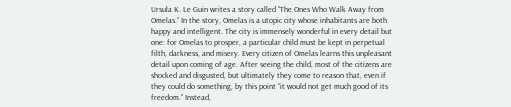Ursula K. Le Guin writes a story called “The Ones Who Walk Away from Omelas.” In the story, Omelas is a utopic city whose inhabitants are both happy and intelligent. The city is immensely wonderful in every detail but one: for Omelas to prosper, a particular child must be kept in perpetual filth, darkness, and misery. Every citizen of Omelas learns this unpleasant detail upon coming of age. After seeing the child, most of the citizens are shocked and disgusted, but ultimately they come to reason that, even if they could do something, by this point “it would not get much good of its freedom.” Instead,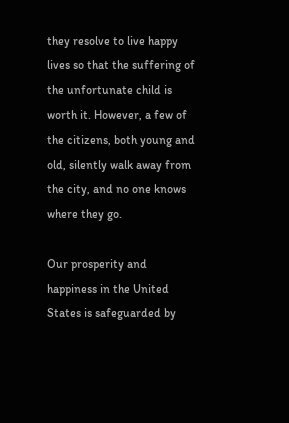they resolve to live happy lives so that the suffering of the unfortunate child is worth it. However, a few of the citizens, both young and old, silently walk away from the city, and no one knows where they go.

Our prosperity and happiness in the United States is safeguarded by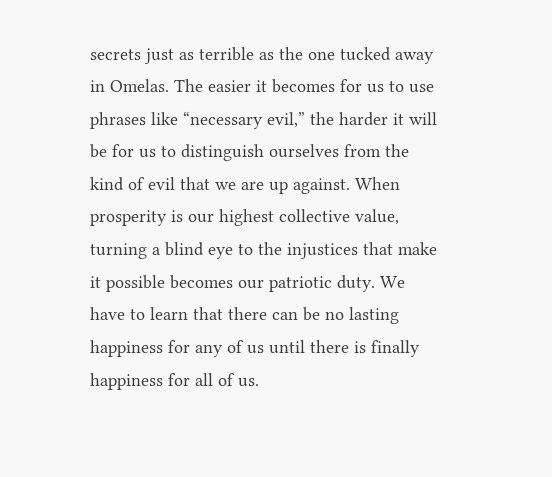secrets just as terrible as the one tucked away in Omelas. The easier it becomes for us to use phrases like “necessary evil,” the harder it will be for us to distinguish ourselves from the kind of evil that we are up against. When prosperity is our highest collective value, turning a blind eye to the injustices that make it possible becomes our patriotic duty. We have to learn that there can be no lasting happiness for any of us until there is finally happiness for all of us.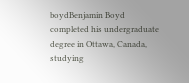boydBenjamin Boyd completed his undergraduate degree in Ottawa, Canada, studying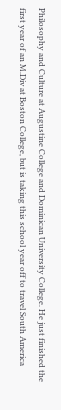Philosophy and Culture at Augustine College and Dominican University College. He just finished the first year of an M.Div at Boston College, but is taking this school year off to travel South America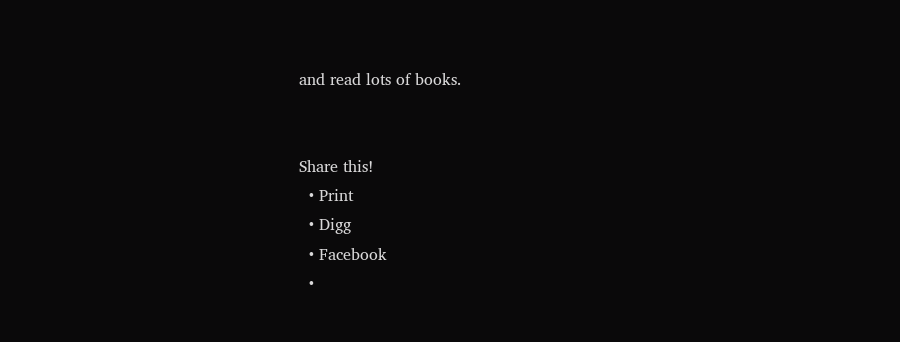and read lots of books.


Share this!
  • Print
  • Digg
  • Facebook
  •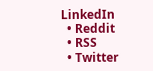LinkedIn
  • Reddit
  • RSS
  • Twitter